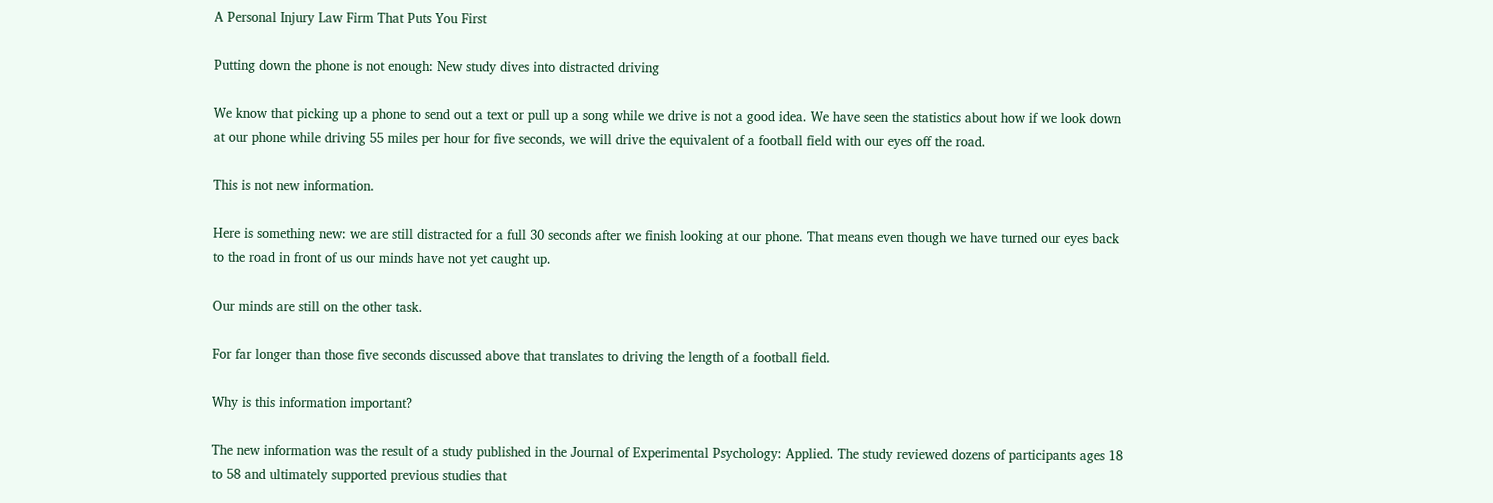A Personal Injury Law Firm That Puts You First

Putting down the phone is not enough: New study dives into distracted driving

We know that picking up a phone to send out a text or pull up a song while we drive is not a good idea. We have seen the statistics about how if we look down at our phone while driving 55 miles per hour for five seconds, we will drive the equivalent of a football field with our eyes off the road.

This is not new information.

Here is something new: we are still distracted for a full 30 seconds after we finish looking at our phone. That means even though we have turned our eyes back to the road in front of us our minds have not yet caught up.

Our minds are still on the other task.

For far longer than those five seconds discussed above that translates to driving the length of a football field.

Why is this information important?

The new information was the result of a study published in the Journal of Experimental Psychology: Applied. The study reviewed dozens of participants ages 18 to 58 and ultimately supported previous studies that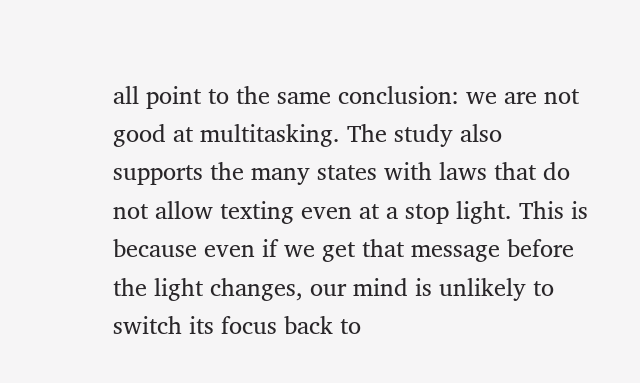all point to the same conclusion: we are not good at multitasking. The study also supports the many states with laws that do not allow texting even at a stop light. This is because even if we get that message before the light changes, our mind is unlikely to switch its focus back to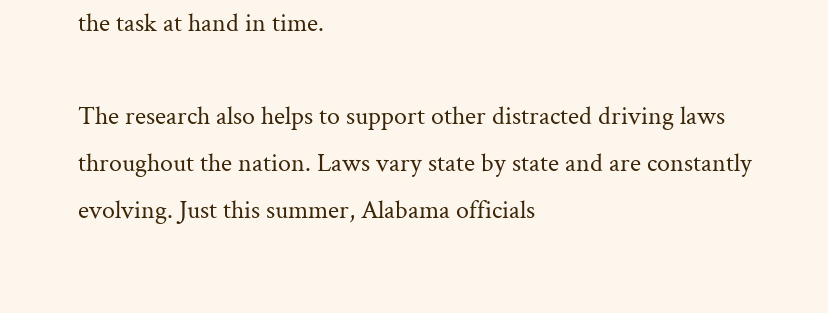the task at hand in time.

The research also helps to support other distracted driving laws throughout the nation. Laws vary state by state and are constantly evolving. Just this summer, Alabama officials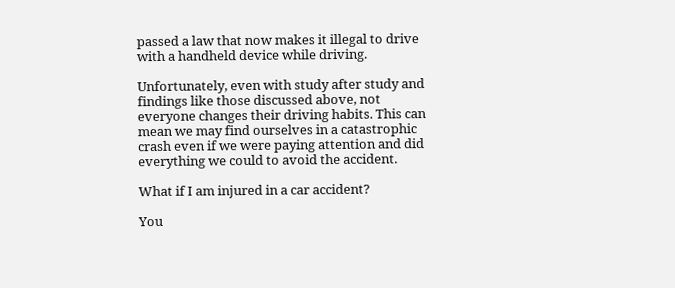passed a law that now makes it illegal to drive with a handheld device while driving.

Unfortunately, even with study after study and findings like those discussed above, not everyone changes their driving habits. This can mean we may find ourselves in a catastrophic crash even if we were paying attention and did everything we could to avoid the accident.

What if I am injured in a car accident?

You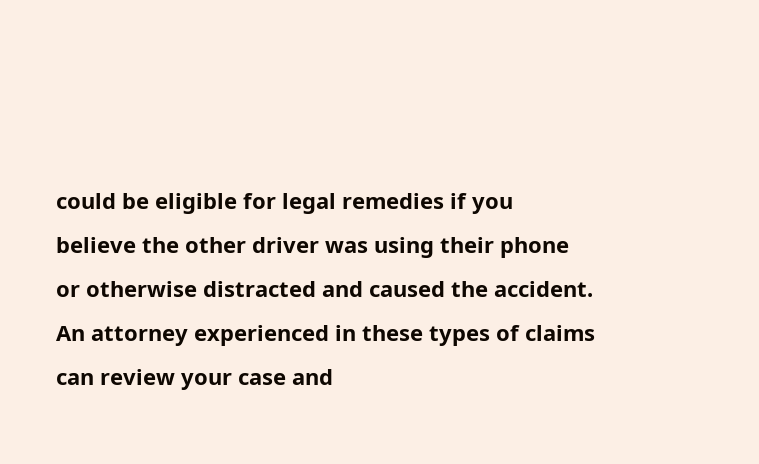could be eligible for legal remedies if you believe the other driver was using their phone or otherwise distracted and caused the accident. An attorney experienced in these types of claims can review your case and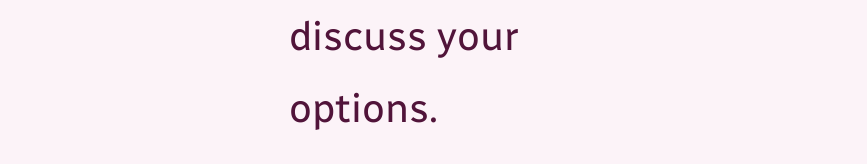discuss your options.